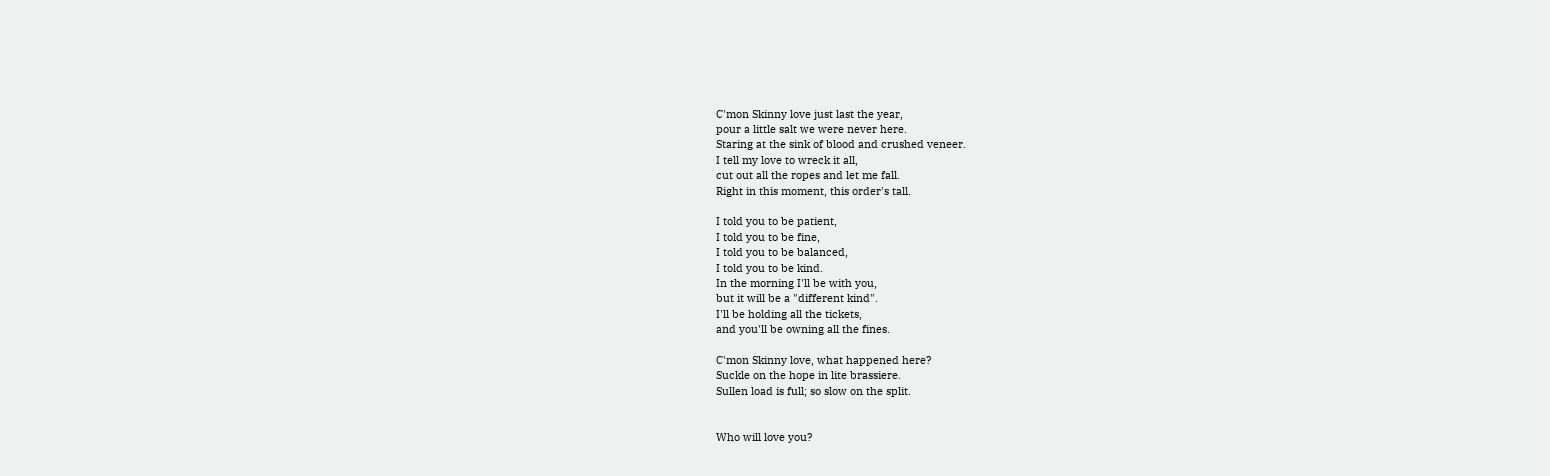C'mon Skinny love just last the year,
pour a little salt we were never here.
Staring at the sink of blood and crushed veneer.
I tell my love to wreck it all,
cut out all the ropes and let me fall.
Right in this moment, this order's tall.

I told you to be patient,
I told you to be fine,
I told you to be balanced,
I told you to be kind.
In the morning I'll be with you,
but it will be a "different kind".
I'll be holding all the tickets,
and you'll be owning all the fines.

C'mon Skinny love, what happened here?
Suckle on the hope in lite brassiere.
Sullen load is full; so slow on the split.


Who will love you?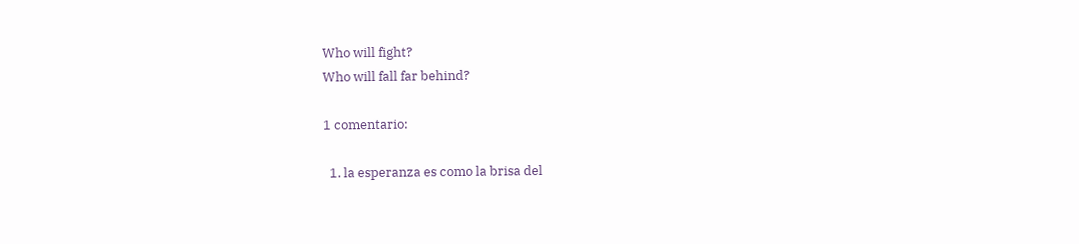Who will fight?
Who will fall far behind?

1 comentario:

  1. la esperanza es como la brisa del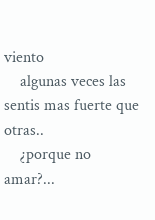viento
    algunas veces las sentis mas fuerte que otras..
    ¿porque no amar?...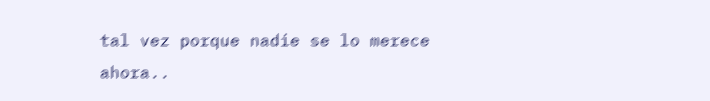tal vez porque nadie se lo merece ahora..